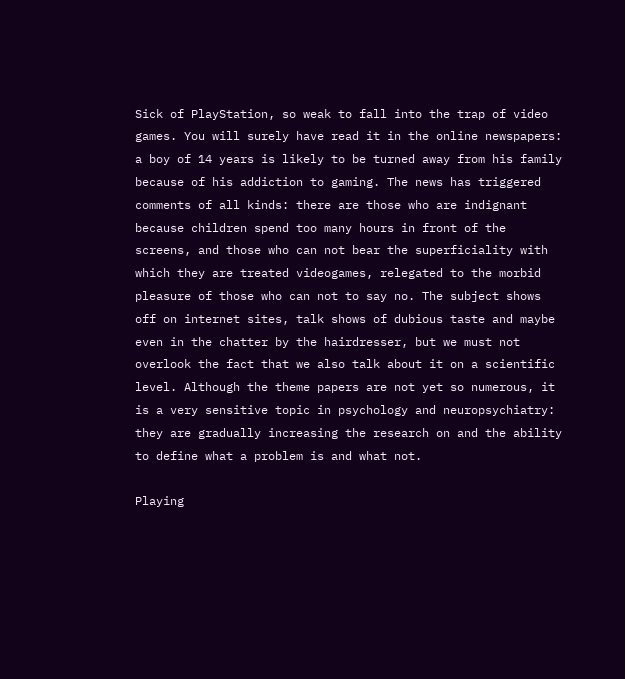Sick of PlayStation, so weak to fall into the trap of video games. You will surely have read it in the online newspapers: a boy of 14 years is likely to be turned away from his family because of his addiction to gaming. The news has triggered comments of all kinds: there are those who are indignant because children spend too many hours in front of the screens, and those who can not bear the superficiality with which they are treated videogames, relegated to the morbid pleasure of those who can not to say no. The subject shows off on internet sites, talk shows of dubious taste and maybe even in the chatter by the hairdresser, but we must not overlook the fact that we also talk about it on a scientific level. Although the theme papers are not yet so numerous, it is a very sensitive topic in psychology and neuropsychiatry: they are gradually increasing the research on and the ability to define what a problem is and what not.

Playing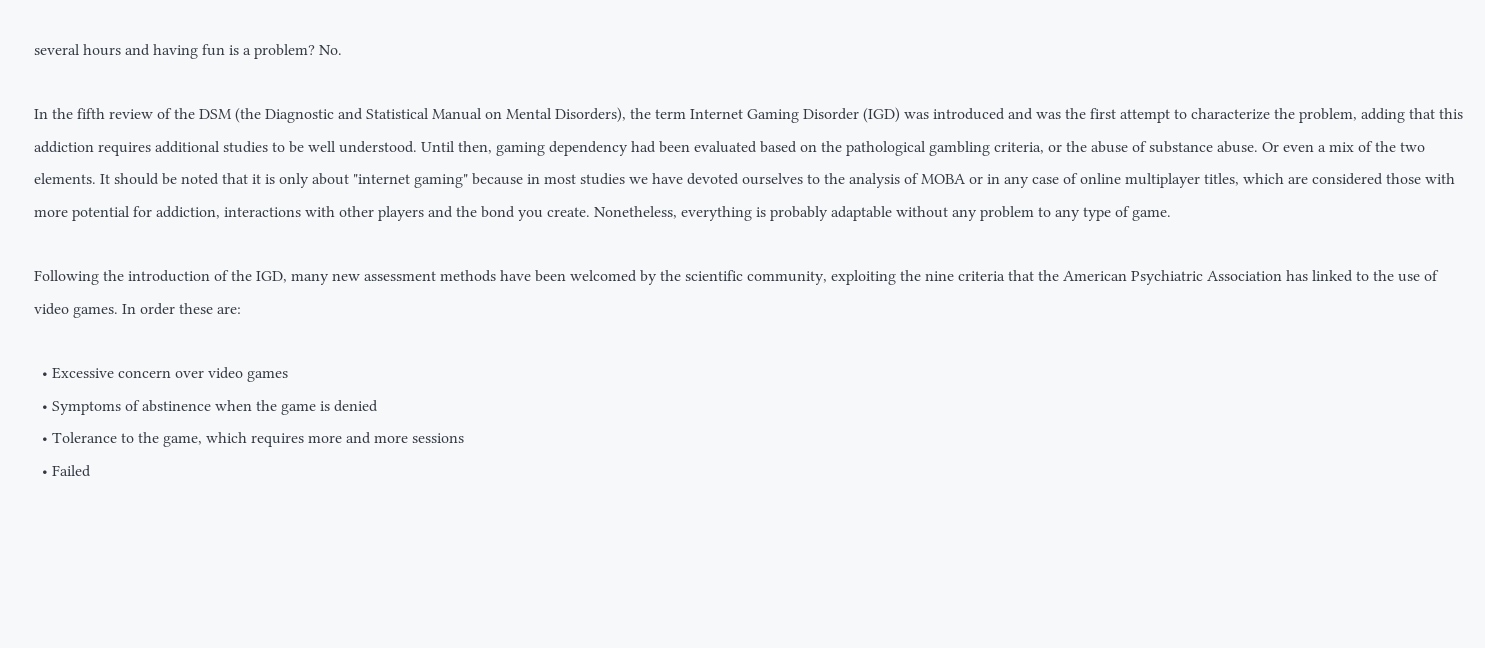several hours and having fun is a problem? No.

In the fifth review of the DSM (the Diagnostic and Statistical Manual on Mental Disorders), the term Internet Gaming Disorder (IGD) was introduced and was the first attempt to characterize the problem, adding that this addiction requires additional studies to be well understood. Until then, gaming dependency had been evaluated based on the pathological gambling criteria, or the abuse of substance abuse. Or even a mix of the two elements. It should be noted that it is only about "internet gaming" because in most studies we have devoted ourselves to the analysis of MOBA or in any case of online multiplayer titles, which are considered those with more potential for addiction, interactions with other players and the bond you create. Nonetheless, everything is probably adaptable without any problem to any type of game.

Following the introduction of the IGD, many new assessment methods have been welcomed by the scientific community, exploiting the nine criteria that the American Psychiatric Association has linked to the use of video games. In order these are:

  • Excessive concern over video games
  • Symptoms of abstinence when the game is denied
  • Tolerance to the game, which requires more and more sessions
  • Failed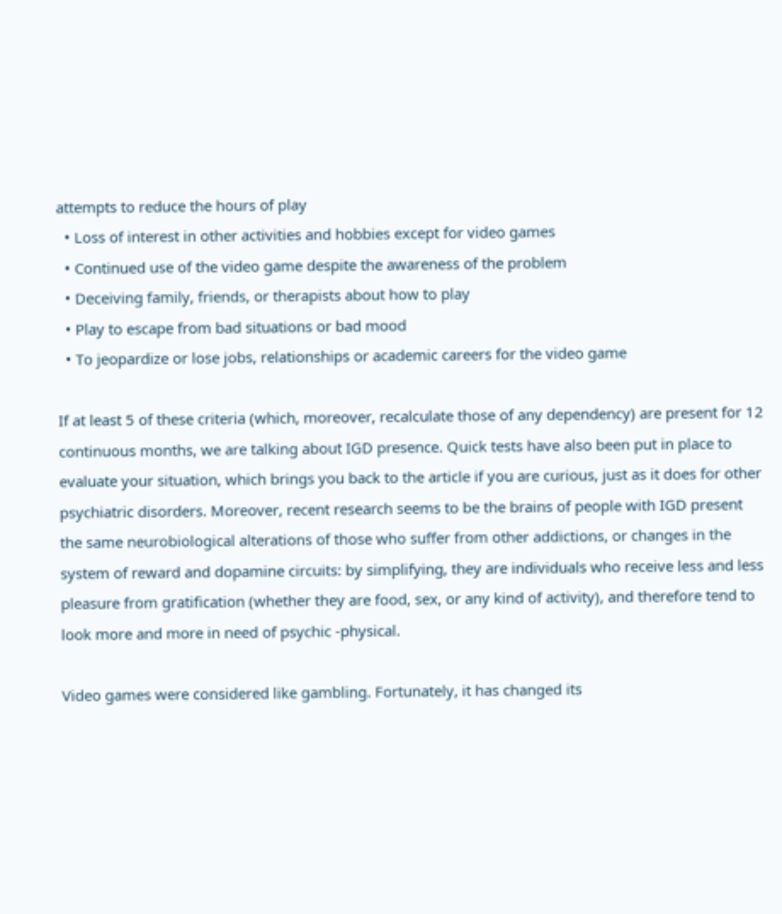attempts to reduce the hours of play
  • Loss of interest in other activities and hobbies except for video games
  • Continued use of the video game despite the awareness of the problem
  • Deceiving family, friends, or therapists about how to play
  • Play to escape from bad situations or bad mood
  • To jeopardize or lose jobs, relationships or academic careers for the video game

If at least 5 of these criteria (which, moreover, recalculate those of any dependency) are present for 12 continuous months, we are talking about IGD presence. Quick tests have also been put in place to evaluate your situation, which brings you back to the article if you are curious, just as it does for other psychiatric disorders. Moreover, recent research seems to be the brains of people with IGD present the same neurobiological alterations of those who suffer from other addictions, or changes in the system of reward and dopamine circuits: by simplifying, they are individuals who receive less and less pleasure from gratification (whether they are food, sex, or any kind of activity), and therefore tend to look more and more in need of psychic -physical.

Video games were considered like gambling. Fortunately, it has changed its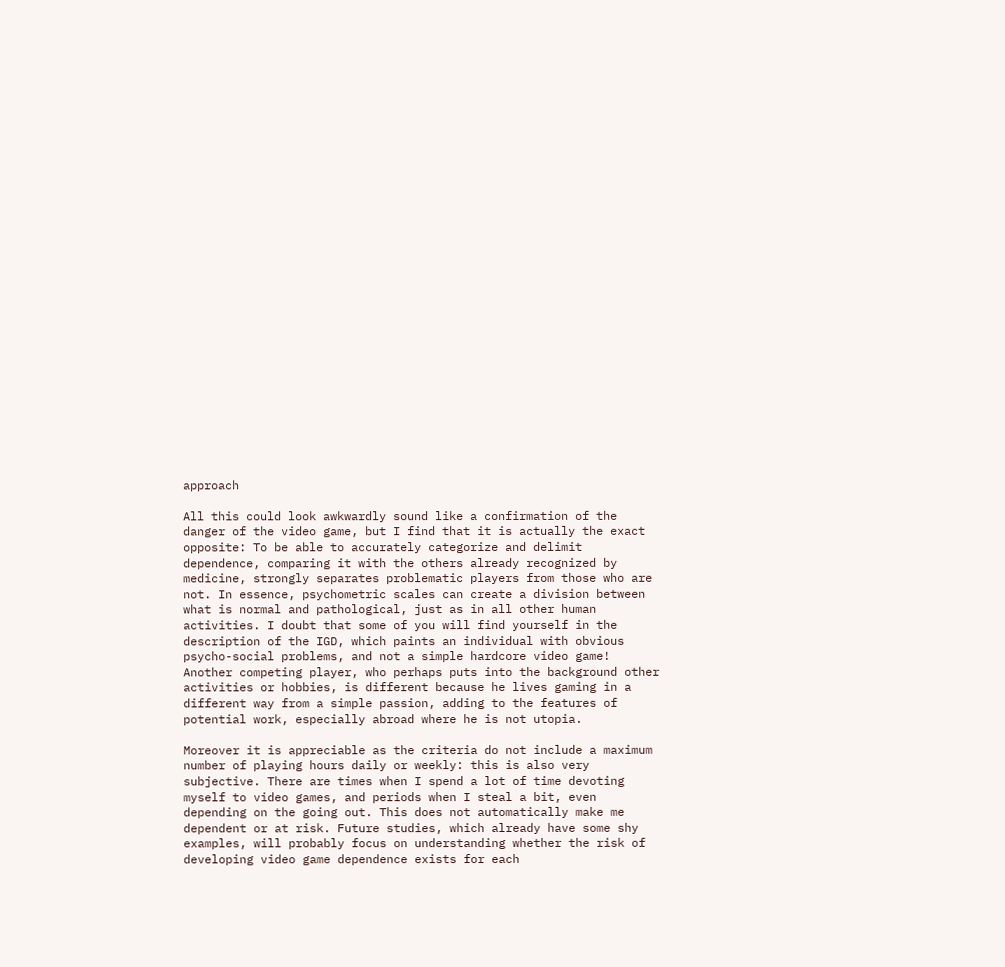approach

All this could look awkwardly sound like a confirmation of the danger of the video game, but I find that it is actually the exact opposite: To be able to accurately categorize and delimit dependence, comparing it with the others already recognized by medicine, strongly separates problematic players from those who are not. In essence, psychometric scales can create a division between what is normal and pathological, just as in all other human activities. I doubt that some of you will find yourself in the description of the IGD, which paints an individual with obvious psycho-social problems, and not a simple hardcore video game! Another competing player, who perhaps puts into the background other activities or hobbies, is different because he lives gaming in a different way from a simple passion, adding to the features of potential work, especially abroad where he is not utopia.

Moreover it is appreciable as the criteria do not include a maximum number of playing hours daily or weekly: this is also very subjective. There are times when I spend a lot of time devoting myself to video games, and periods when I steal a bit, even depending on the going out. This does not automatically make me dependent or at risk. Future studies, which already have some shy examples, will probably focus on understanding whether the risk of developing video game dependence exists for each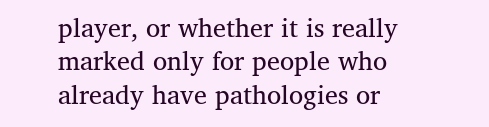player, or whether it is really marked only for people who already have pathologies or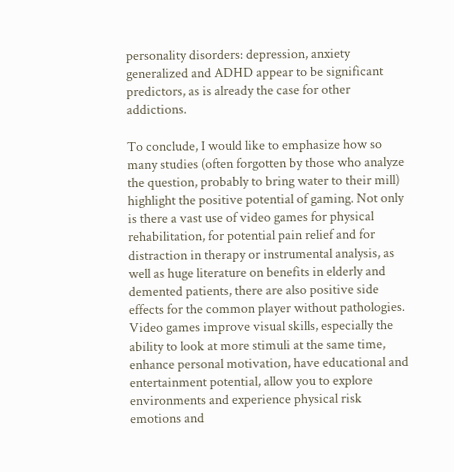personality disorders: depression, anxiety generalized and ADHD appear to be significant predictors, as is already the case for other addictions.

To conclude, I would like to emphasize how so many studies (often forgotten by those who analyze the question, probably to bring water to their mill) highlight the positive potential of gaming. Not only is there a vast use of video games for physical rehabilitation, for potential pain relief and for distraction in therapy or instrumental analysis, as well as huge literature on benefits in elderly and demented patients, there are also positive side effects for the common player without pathologies. Video games improve visual skills, especially the ability to look at more stimuli at the same time, enhance personal motivation, have educational and entertainment potential, allow you to explore environments and experience physical risk emotions and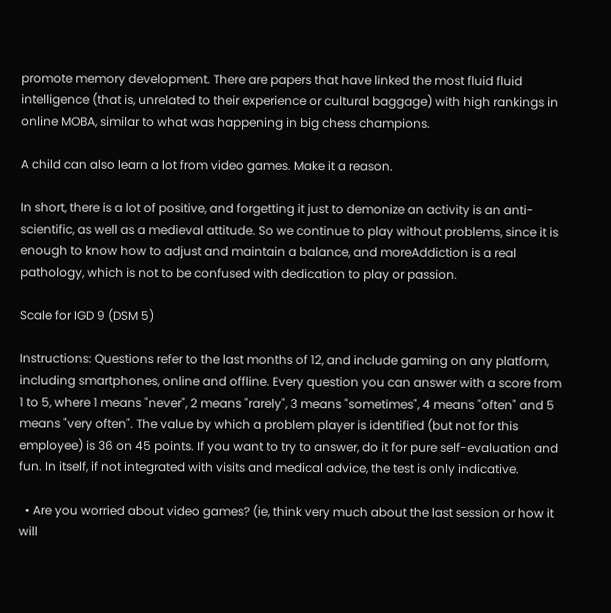promote memory development. There are papers that have linked the most fluid fluid intelligence (that is, unrelated to their experience or cultural baggage) with high rankings in online MOBA, similar to what was happening in big chess champions.

A child can also learn a lot from video games. Make it a reason.

In short, there is a lot of positive, and forgetting it just to demonize an activity is an anti-scientific, as well as a medieval attitude. So we continue to play without problems, since it is enough to know how to adjust and maintain a balance, and moreAddiction is a real pathology, which is not to be confused with dedication to play or passion.

Scale for IGD 9 (DSM 5)

Instructions: Questions refer to the last months of 12, and include gaming on any platform, including smartphones, online and offline. Every question you can answer with a score from 1 to 5, where 1 means "never", 2 means "rarely", 3 means "sometimes", 4 means "often" and 5 means "very often". The value by which a problem player is identified (but not for this employee) is 36 on 45 points. If you want to try to answer, do it for pure self-evaluation and fun. In itself, if not integrated with visits and medical advice, the test is only indicative.

  • Are you worried about video games? (ie, think very much about the last session or how it will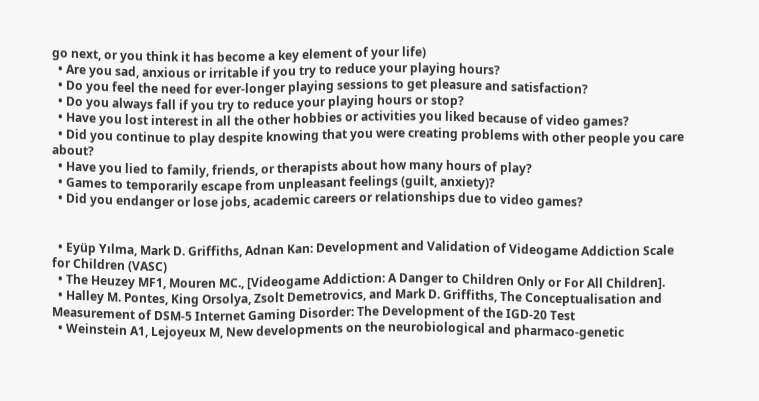go next, or you think it has become a key element of your life)
  • Are you sad, anxious or irritable if you try to reduce your playing hours?
  • Do you feel the need for ever-longer playing sessions to get pleasure and satisfaction?
  • Do you always fall if you try to reduce your playing hours or stop?
  • Have you lost interest in all the other hobbies or activities you liked because of video games?
  • Did you continue to play despite knowing that you were creating problems with other people you care about?
  • Have you lied to family, friends, or therapists about how many hours of play?
  • Games to temporarily escape from unpleasant feelings (guilt, anxiety)?
  • Did you endanger or lose jobs, academic careers or relationships due to video games?


  • Eyüp Yılma, Mark D. Griffiths, Adnan Kan: Development and Validation of Videogame Addiction Scale for Children (VASC)
  • The Heuzey MF1, Mouren MC., [Videogame Addiction: A Danger to Children Only or For All Children].
  • Halley M. Pontes, King Orsolya, Zsolt Demetrovics, and Mark D. Griffiths, The Conceptualisation and Measurement of DSM-5 Internet Gaming Disorder: The Development of the IGD-20 Test
  • Weinstein A1, Lejoyeux M, New developments on the neurobiological and pharmaco-genetic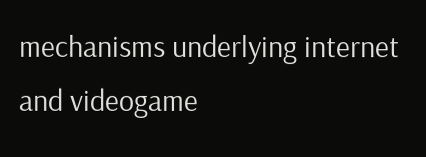mechanisms underlying internet and videogame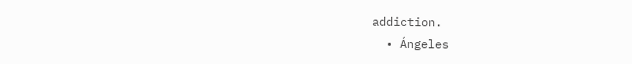addiction.
  • Ángeles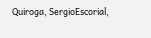Quiroga, SergioEscorial,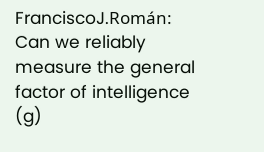FranciscoJ.Román: Can we reliably measure the general factor of intelligence (g)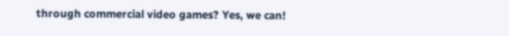through commercial video games? Yes, we can!